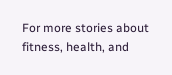For more stories about fitness, health, and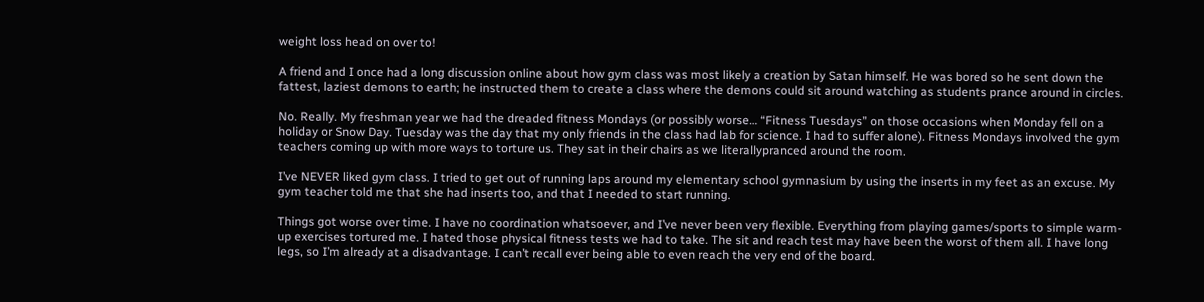weight loss head on over to!

A friend and I once had a long discussion online about how gym class was most likely a creation by Satan himself. He was bored so he sent down the fattest, laziest demons to earth; he instructed them to create a class where the demons could sit around watching as students prance around in circles.

No. Really. My freshman year we had the dreaded fitness Mondays (or possibly worse… “Fitness Tuesdays” on those occasions when Monday fell on a holiday or Snow Day. Tuesday was the day that my only friends in the class had lab for science. I had to suffer alone). Fitness Mondays involved the gym teachers coming up with more ways to torture us. They sat in their chairs as we literallypranced around the room.

I’ve NEVER liked gym class. I tried to get out of running laps around my elementary school gymnasium by using the inserts in my feet as an excuse. My gym teacher told me that she had inserts too, and that I needed to start running.

Things got worse over time. I have no coordination whatsoever, and I’ve never been very flexible. Everything from playing games/sports to simple warm-up exercises tortured me. I hated those physical fitness tests we had to take. The sit and reach test may have been the worst of them all. I have long legs, so I’m already at a disadvantage. I can’t recall ever being able to even reach the very end of the board.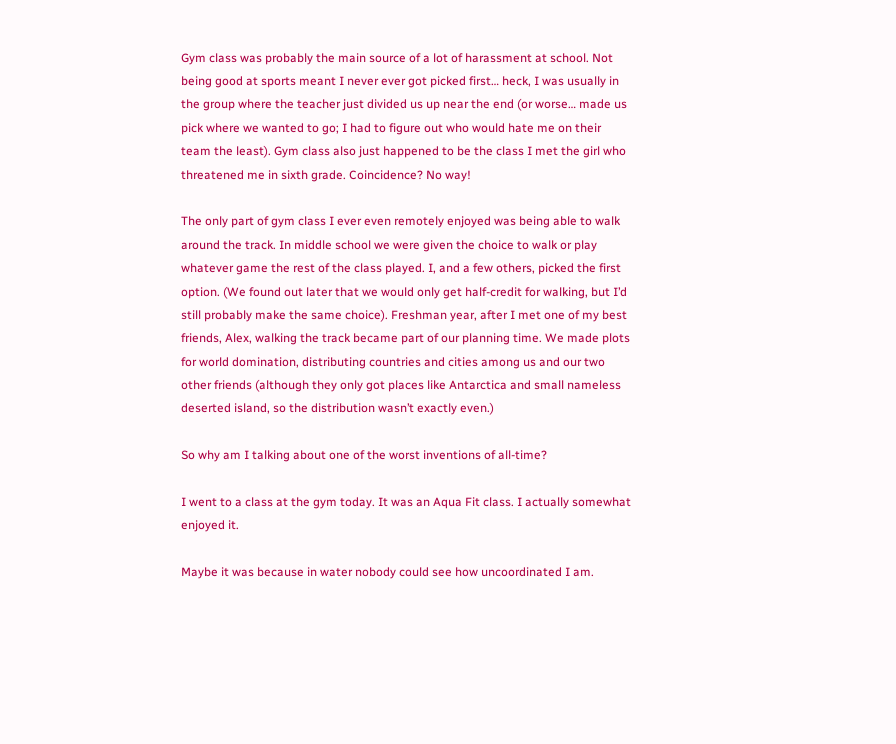Gym class was probably the main source of a lot of harassment at school. Not being good at sports meant I never ever got picked first… heck, I was usually in the group where the teacher just divided us up near the end (or worse… made us pick where we wanted to go; I had to figure out who would hate me on their team the least). Gym class also just happened to be the class I met the girl who threatened me in sixth grade. Coincidence? No way!

The only part of gym class I ever even remotely enjoyed was being able to walk around the track. In middle school we were given the choice to walk or play whatever game the rest of the class played. I, and a few others, picked the first option. (We found out later that we would only get half-credit for walking, but I’d still probably make the same choice). Freshman year, after I met one of my best friends, Alex, walking the track became part of our planning time. We made plots for world domination, distributing countries and cities among us and our two other friends (although they only got places like Antarctica and small nameless deserted island, so the distribution wasn’t exactly even.)

So why am I talking about one of the worst inventions of all-time?

I went to a class at the gym today. It was an Aqua Fit class. I actually somewhat enjoyed it.

Maybe it was because in water nobody could see how uncoordinated I am.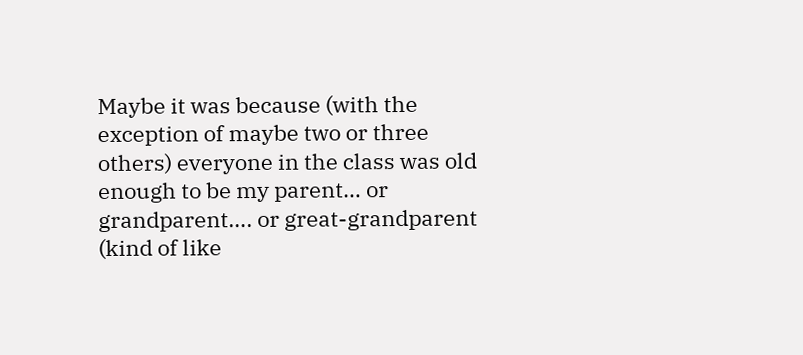Maybe it was because (with the exception of maybe two or three others) everyone in the class was old enough to be my parent… or grandparent…. or great-grandparent (kind of like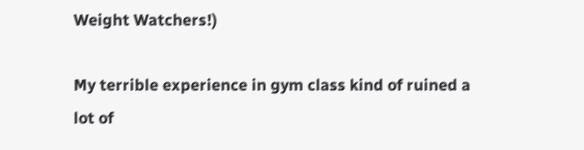Weight Watchers!)

My terrible experience in gym class kind of ruined a lot of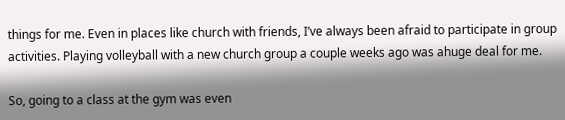things for me. Even in places like church with friends, I’ve always been afraid to participate in group activities. Playing volleyball with a new church group a couple weeks ago was ahuge deal for me.

So, going to a class at the gym was even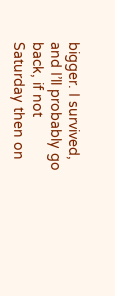bigger. I survived, and I’ll probably go back, if not Saturday then on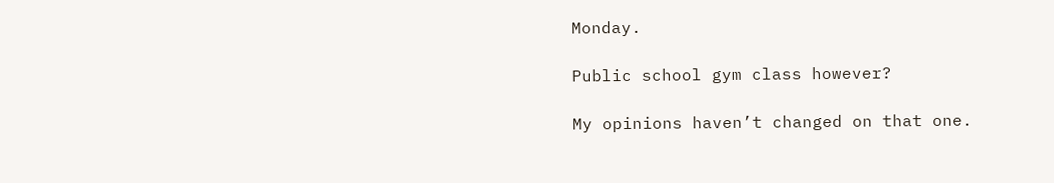Monday.

Public school gym class however?

My opinions haven’t changed on that one.